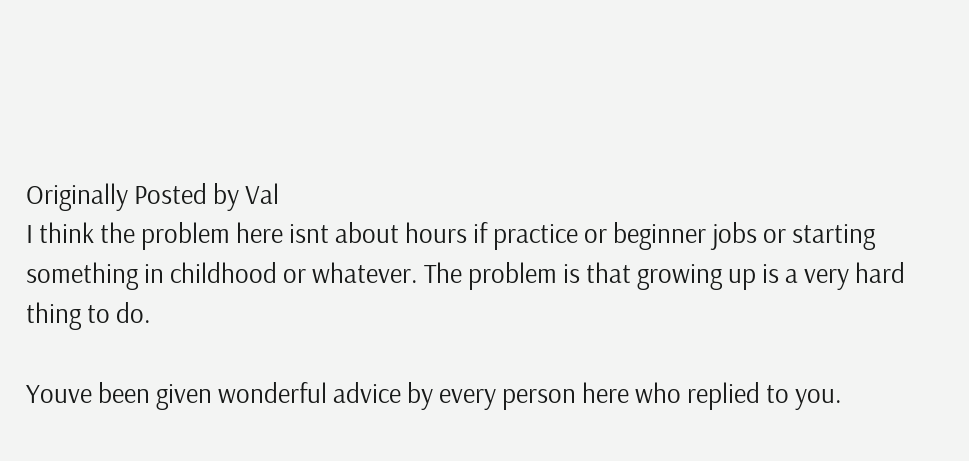Originally Posted by Val
I think the problem here isnt about hours if practice or beginner jobs or starting something in childhood or whatever. The problem is that growing up is a very hard thing to do.

Youve been given wonderful advice by every person here who replied to you.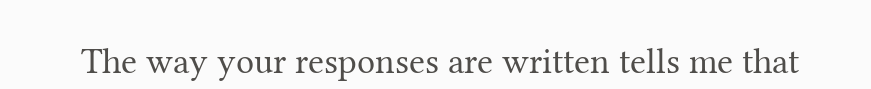The way your responses are written tells me that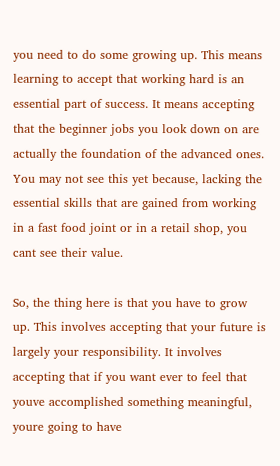you need to do some growing up. This means learning to accept that working hard is an essential part of success. It means accepting that the beginner jobs you look down on are actually the foundation of the advanced ones. You may not see this yet because, lacking the essential skills that are gained from working in a fast food joint or in a retail shop, you cant see their value.

So, the thing here is that you have to grow up. This involves accepting that your future is largely your responsibility. It involves accepting that if you want ever to feel that youve accomplished something meaningful, youre going to have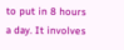to put in 8 hours a day. It involves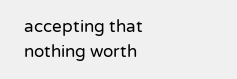accepting that nothing worth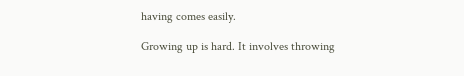having comes easily.

Growing up is hard. It involves throwing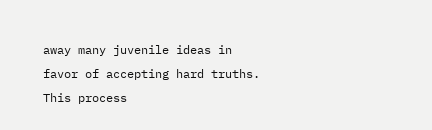away many juvenile ideas in favor of accepting hard truths. This process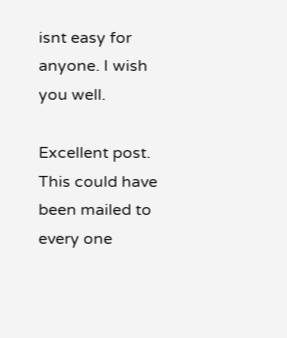isnt easy for anyone. I wish you well.

Excellent post. This could have been mailed to every one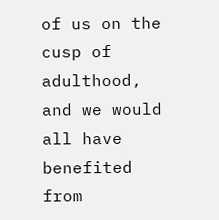of us on the cusp of adulthood, and we would all have benefited from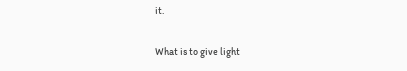it.

What is to give light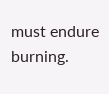must endure burning.